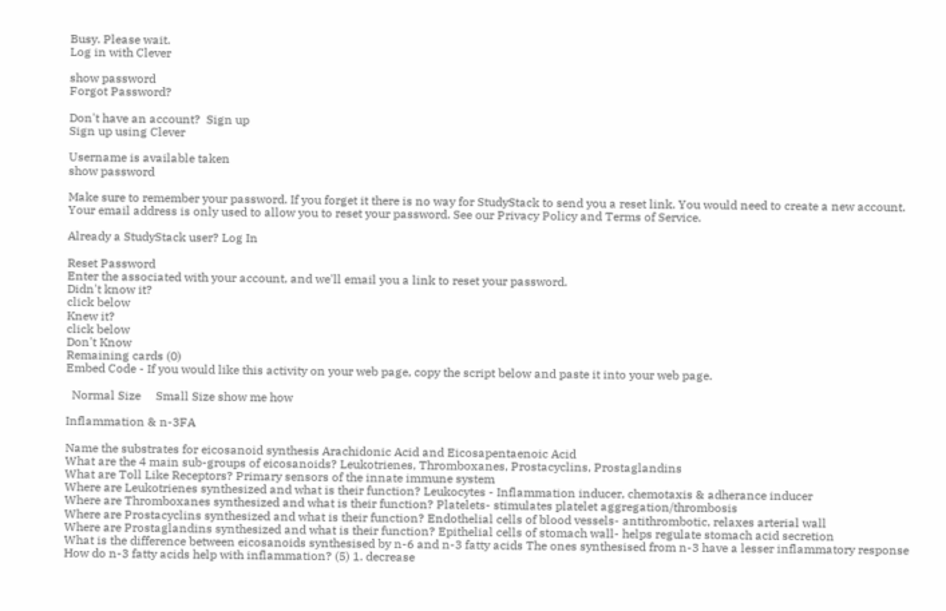Busy. Please wait.
Log in with Clever

show password
Forgot Password?

Don't have an account?  Sign up
Sign up using Clever

Username is available taken
show password

Make sure to remember your password. If you forget it there is no way for StudyStack to send you a reset link. You would need to create a new account.
Your email address is only used to allow you to reset your password. See our Privacy Policy and Terms of Service.

Already a StudyStack user? Log In

Reset Password
Enter the associated with your account, and we'll email you a link to reset your password.
Didn't know it?
click below
Knew it?
click below
Don't Know
Remaining cards (0)
Embed Code - If you would like this activity on your web page, copy the script below and paste it into your web page.

  Normal Size     Small Size show me how

Inflammation & n-3FA

Name the substrates for eicosanoid synthesis Arachidonic Acid and Eicosapentaenoic Acid
What are the 4 main sub-groups of eicosanoids? Leukotrienes, Thromboxanes, Prostacyclins, Prostaglandins
What are Toll Like Receptors? Primary sensors of the innate immune system
Where are Leukotrienes synthesized and what is their function? Leukocytes - Inflammation inducer, chemotaxis & adherance inducer
Where are Thromboxanes synthesized and what is their function? Platelets- stimulates platelet aggregation/thrombosis
Where are Prostacyclins synthesized and what is their function? Endothelial cells of blood vessels- antithrombotic, relaxes arterial wall
Where are Prostaglandins synthesized and what is their function? Epithelial cells of stomach wall- helps regulate stomach acid secretion
What is the difference between eicosanoids synthesised by n-6 and n-3 fatty acids The ones synthesised from n-3 have a lesser inflammatory response
How do n-3 fatty acids help with inflammation? (5) 1. decrease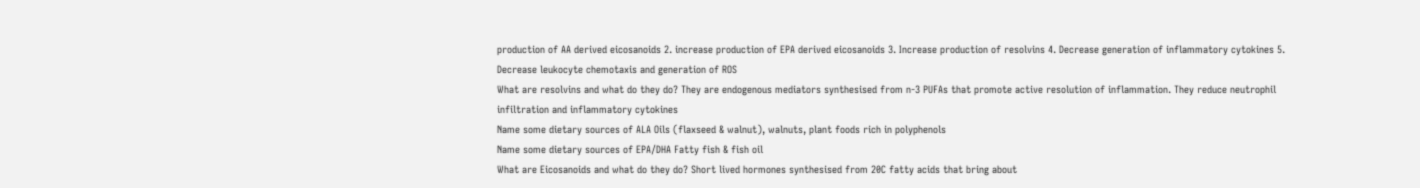production of AA derived eicosanoids 2. increase production of EPA derived eicosanoids 3. Increase production of resolvins 4. Decrease generation of inflammatory cytokines 5. Decrease leukocyte chemotaxis and generation of ROS
What are resolvins and what do they do? They are endogenous mediators synthesised from n-3 PUFAs that promote active resolution of inflammation. They reduce neutrophil infiltration and inflammatory cytokines
Name some dietary sources of ALA Oils (flaxseed & walnut), walnuts, plant foods rich in polyphenols
Name some dietary sources of EPA/DHA Fatty fish & fish oil
What are Eicosanoids and what do they do? Short lived hormones synthesised from 20C fatty acids that bring about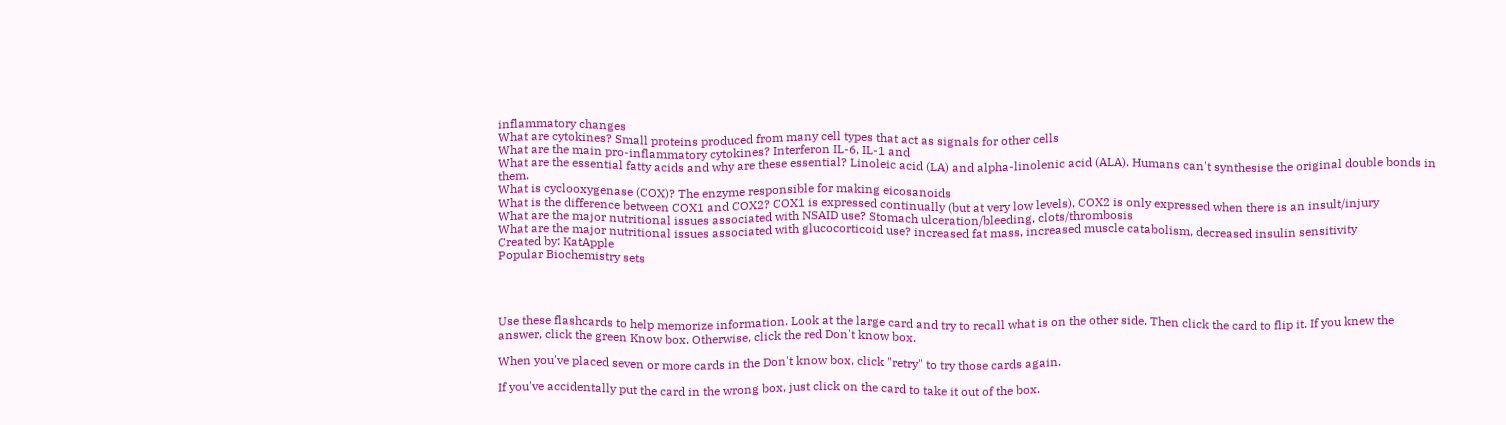inflammatory changes
What are cytokines? Small proteins produced from many cell types that act as signals for other cells
What are the main pro-inflammatory cytokines? Interferon IL-6, IL-1 and
What are the essential fatty acids and why are these essential? Linoleic acid (LA) and alpha-linolenic acid (ALA). Humans can't synthesise the original double bonds in them.
What is cyclooxygenase (COX)? The enzyme responsible for making eicosanoids
What is the difference between COX1 and COX2? COX1 is expressed continually (but at very low levels), COX2 is only expressed when there is an insult/injury
What are the major nutritional issues associated with NSAID use? Stomach ulceration/bleeding, clots/thrombosis
What are the major nutritional issues associated with glucocorticoid use? increased fat mass, increased muscle catabolism, decreased insulin sensitivity
Created by: KatApple
Popular Biochemistry sets




Use these flashcards to help memorize information. Look at the large card and try to recall what is on the other side. Then click the card to flip it. If you knew the answer, click the green Know box. Otherwise, click the red Don't know box.

When you've placed seven or more cards in the Don't know box, click "retry" to try those cards again.

If you've accidentally put the card in the wrong box, just click on the card to take it out of the box.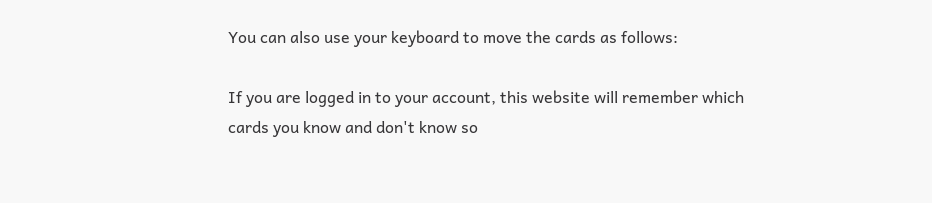You can also use your keyboard to move the cards as follows:

If you are logged in to your account, this website will remember which cards you know and don't know so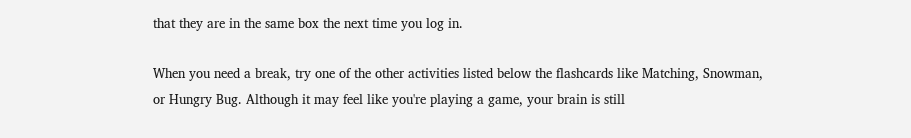that they are in the same box the next time you log in.

When you need a break, try one of the other activities listed below the flashcards like Matching, Snowman, or Hungry Bug. Although it may feel like you're playing a game, your brain is still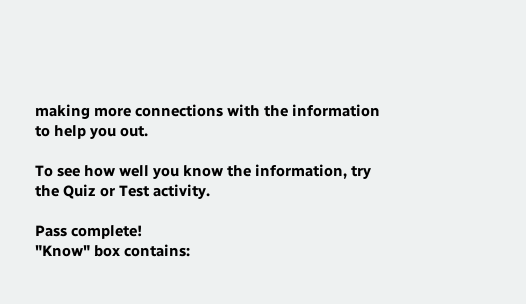making more connections with the information to help you out.

To see how well you know the information, try the Quiz or Test activity.

Pass complete!
"Know" box contains: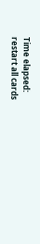Time elapsed:
restart all cards